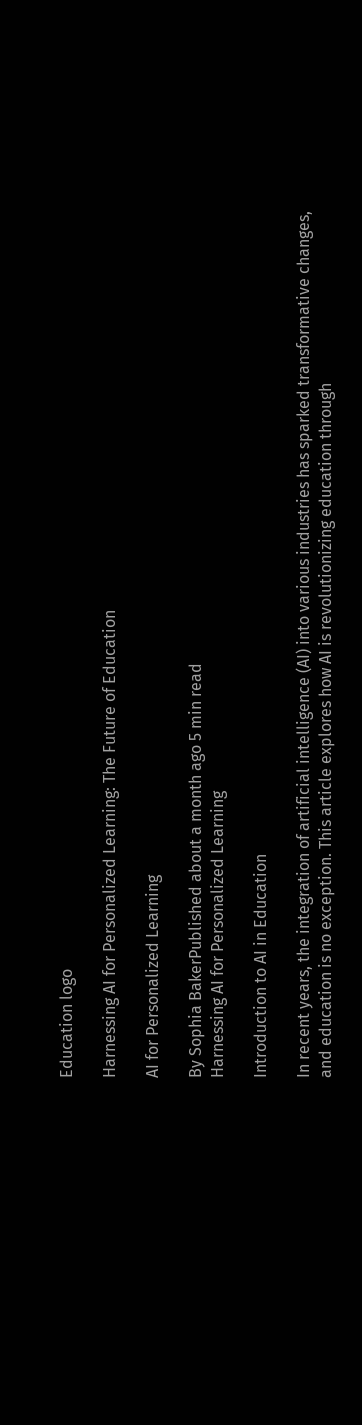Education logo

Harnessing AI for Personalized Learning: The Future of Education

AI for Personalized Learning

By Sophia BakerPublished about a month ago 5 min read
Harnessing AI for Personalized Learning

Introduction to AI in Education

In recent years, the integration of artificial intelligence (AI) into various industries has sparked transformative changes, and education is no exception. This article explores how AI is revolutionizing education through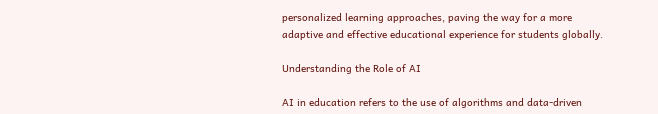personalized learning approaches, paving the way for a more adaptive and effective educational experience for students globally.

Understanding the Role of AI

AI in education refers to the use of algorithms and data-driven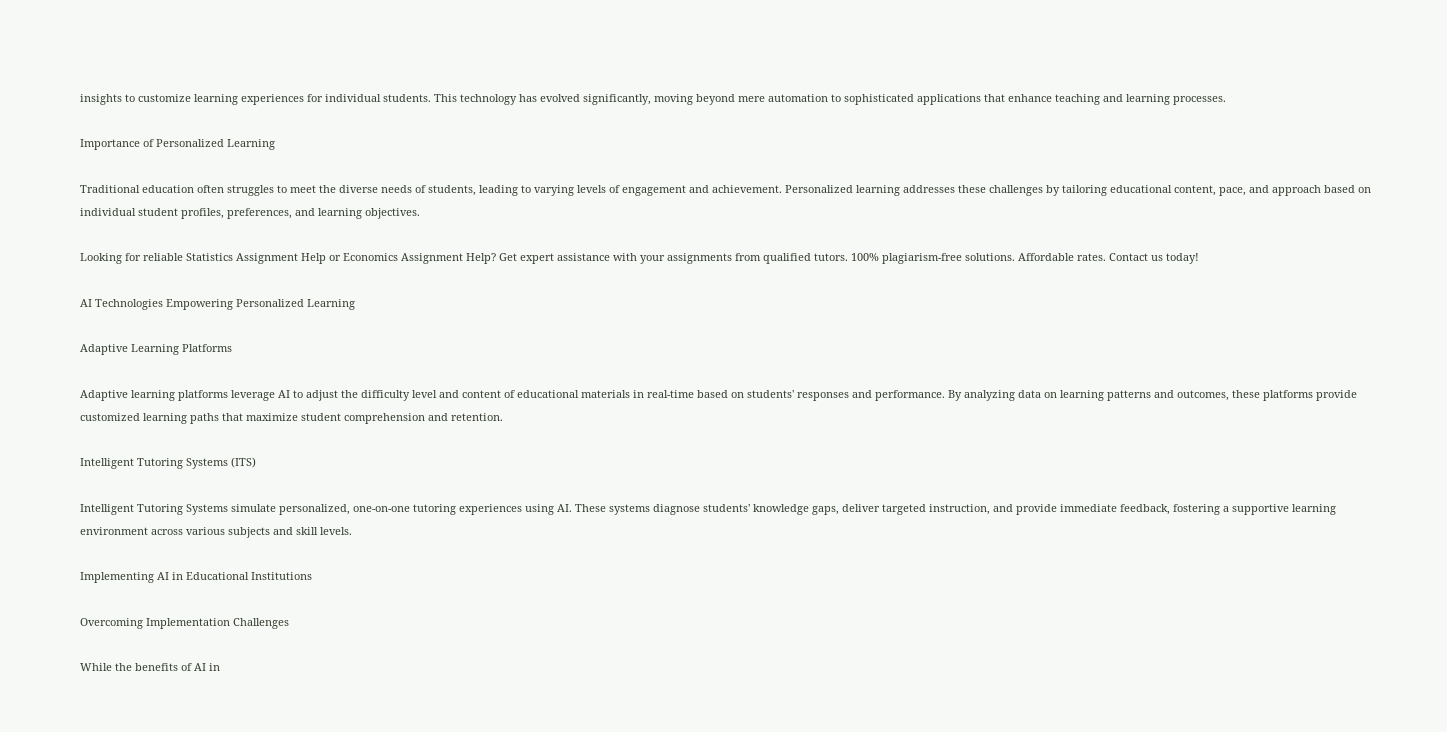insights to customize learning experiences for individual students. This technology has evolved significantly, moving beyond mere automation to sophisticated applications that enhance teaching and learning processes.

Importance of Personalized Learning

Traditional education often struggles to meet the diverse needs of students, leading to varying levels of engagement and achievement. Personalized learning addresses these challenges by tailoring educational content, pace, and approach based on individual student profiles, preferences, and learning objectives.

Looking for reliable Statistics Assignment Help or Economics Assignment Help? Get expert assistance with your assignments from qualified tutors. 100% plagiarism-free solutions. Affordable rates. Contact us today!

AI Technologies Empowering Personalized Learning

Adaptive Learning Platforms

Adaptive learning platforms leverage AI to adjust the difficulty level and content of educational materials in real-time based on students' responses and performance. By analyzing data on learning patterns and outcomes, these platforms provide customized learning paths that maximize student comprehension and retention.

Intelligent Tutoring Systems (ITS)

Intelligent Tutoring Systems simulate personalized, one-on-one tutoring experiences using AI. These systems diagnose students' knowledge gaps, deliver targeted instruction, and provide immediate feedback, fostering a supportive learning environment across various subjects and skill levels.

Implementing AI in Educational Institutions

Overcoming Implementation Challenges

While the benefits of AI in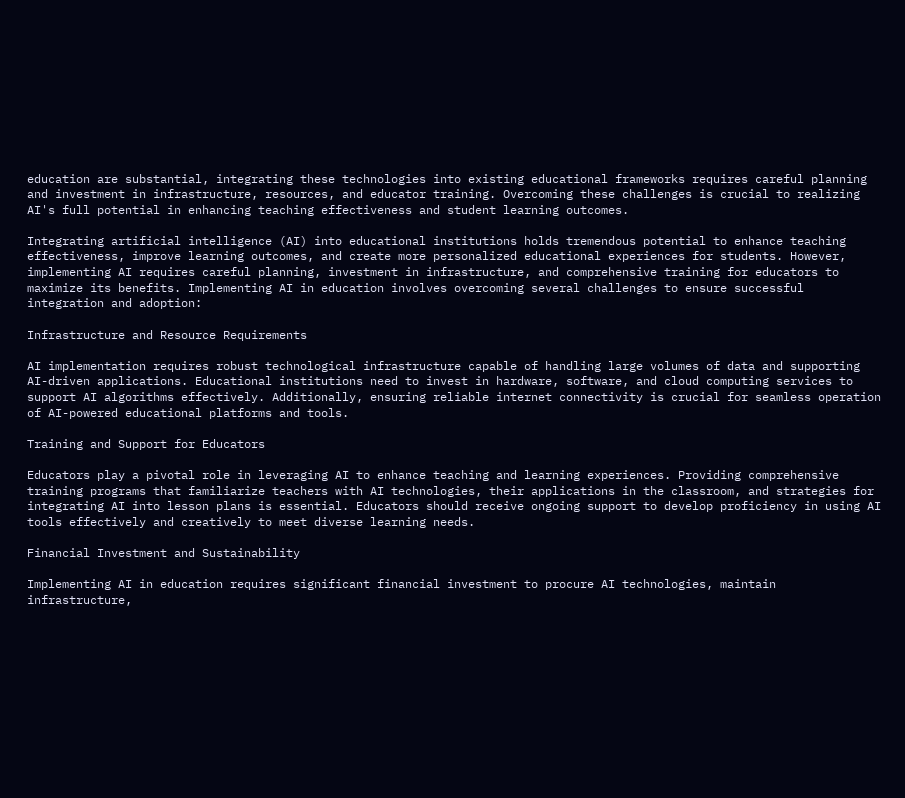education are substantial, integrating these technologies into existing educational frameworks requires careful planning and investment in infrastructure, resources, and educator training. Overcoming these challenges is crucial to realizing AI's full potential in enhancing teaching effectiveness and student learning outcomes.

Integrating artificial intelligence (AI) into educational institutions holds tremendous potential to enhance teaching effectiveness, improve learning outcomes, and create more personalized educational experiences for students. However, implementing AI requires careful planning, investment in infrastructure, and comprehensive training for educators to maximize its benefits. Implementing AI in education involves overcoming several challenges to ensure successful integration and adoption:

Infrastructure and Resource Requirements

AI implementation requires robust technological infrastructure capable of handling large volumes of data and supporting AI-driven applications. Educational institutions need to invest in hardware, software, and cloud computing services to support AI algorithms effectively. Additionally, ensuring reliable internet connectivity is crucial for seamless operation of AI-powered educational platforms and tools.

Training and Support for Educators

Educators play a pivotal role in leveraging AI to enhance teaching and learning experiences. Providing comprehensive training programs that familiarize teachers with AI technologies, their applications in the classroom, and strategies for integrating AI into lesson plans is essential. Educators should receive ongoing support to develop proficiency in using AI tools effectively and creatively to meet diverse learning needs.

Financial Investment and Sustainability

Implementing AI in education requires significant financial investment to procure AI technologies, maintain infrastructure,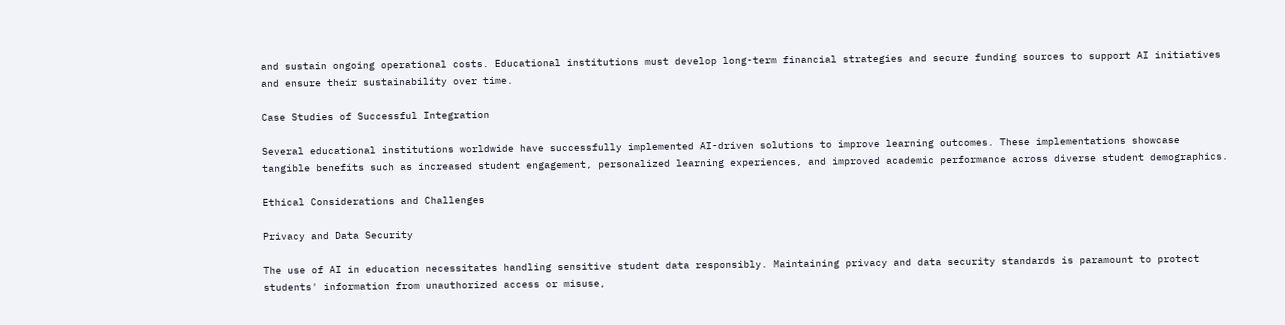and sustain ongoing operational costs. Educational institutions must develop long-term financial strategies and secure funding sources to support AI initiatives and ensure their sustainability over time.

Case Studies of Successful Integration

Several educational institutions worldwide have successfully implemented AI-driven solutions to improve learning outcomes. These implementations showcase tangible benefits such as increased student engagement, personalized learning experiences, and improved academic performance across diverse student demographics.

Ethical Considerations and Challenges

Privacy and Data Security

The use of AI in education necessitates handling sensitive student data responsibly. Maintaining privacy and data security standards is paramount to protect students' information from unauthorized access or misuse,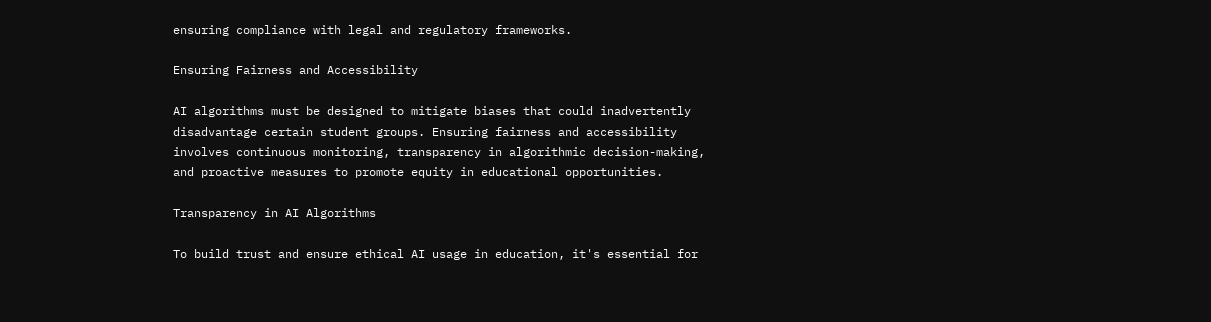ensuring compliance with legal and regulatory frameworks.

Ensuring Fairness and Accessibility

AI algorithms must be designed to mitigate biases that could inadvertently disadvantage certain student groups. Ensuring fairness and accessibility involves continuous monitoring, transparency in algorithmic decision-making, and proactive measures to promote equity in educational opportunities.

Transparency in AI Algorithms

To build trust and ensure ethical AI usage in education, it's essential for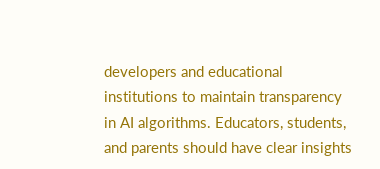developers and educational institutions to maintain transparency in AI algorithms. Educators, students, and parents should have clear insights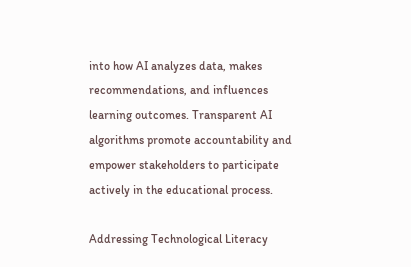into how AI analyzes data, makes recommendations, and influences learning outcomes. Transparent AI algorithms promote accountability and empower stakeholders to participate actively in the educational process.

Addressing Technological Literacy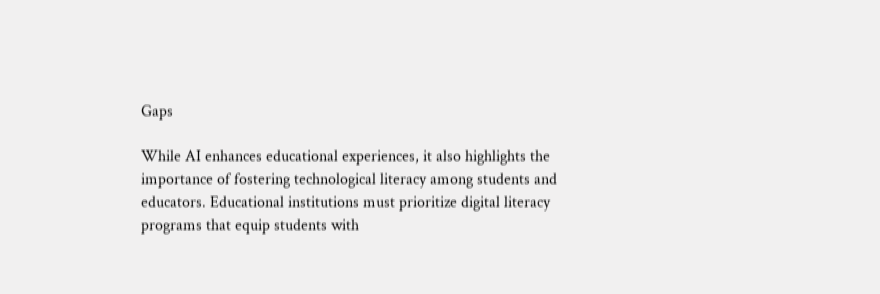Gaps

While AI enhances educational experiences, it also highlights the importance of fostering technological literacy among students and educators. Educational institutions must prioritize digital literacy programs that equip students with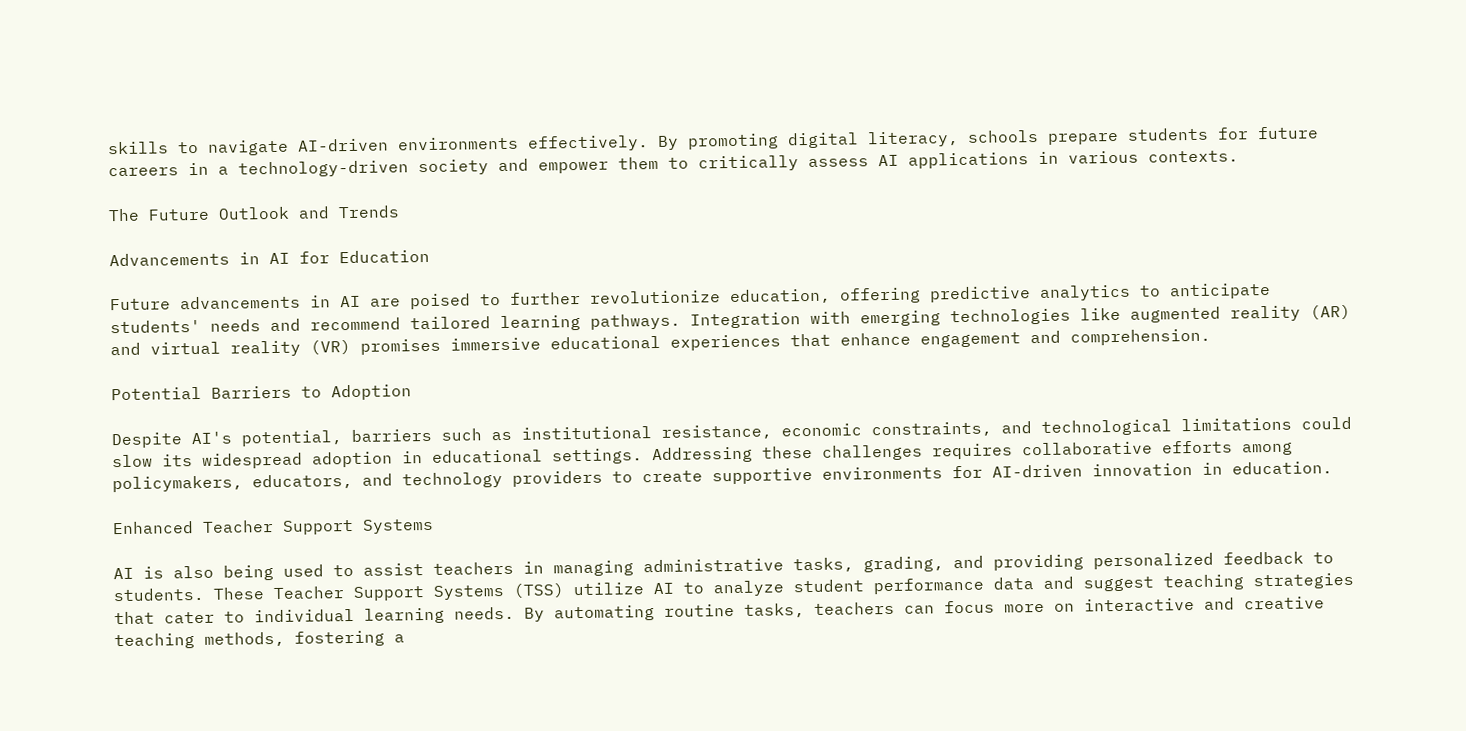skills to navigate AI-driven environments effectively. By promoting digital literacy, schools prepare students for future careers in a technology-driven society and empower them to critically assess AI applications in various contexts.

The Future Outlook and Trends

Advancements in AI for Education

Future advancements in AI are poised to further revolutionize education, offering predictive analytics to anticipate students' needs and recommend tailored learning pathways. Integration with emerging technologies like augmented reality (AR) and virtual reality (VR) promises immersive educational experiences that enhance engagement and comprehension.

Potential Barriers to Adoption

Despite AI's potential, barriers such as institutional resistance, economic constraints, and technological limitations could slow its widespread adoption in educational settings. Addressing these challenges requires collaborative efforts among policymakers, educators, and technology providers to create supportive environments for AI-driven innovation in education.

Enhanced Teacher Support Systems

AI is also being used to assist teachers in managing administrative tasks, grading, and providing personalized feedback to students. These Teacher Support Systems (TSS) utilize AI to analyze student performance data and suggest teaching strategies that cater to individual learning needs. By automating routine tasks, teachers can focus more on interactive and creative teaching methods, fostering a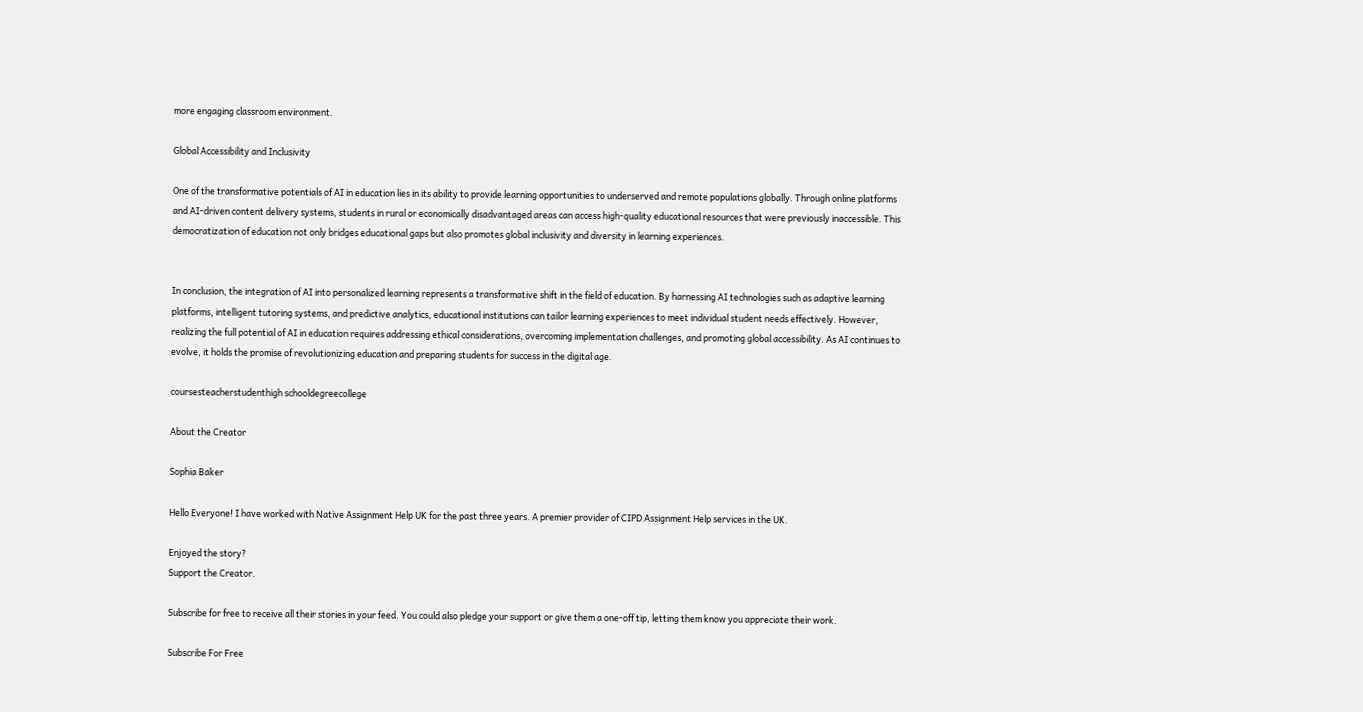more engaging classroom environment.

Global Accessibility and Inclusivity

One of the transformative potentials of AI in education lies in its ability to provide learning opportunities to underserved and remote populations globally. Through online platforms and AI-driven content delivery systems, students in rural or economically disadvantaged areas can access high-quality educational resources that were previously inaccessible. This democratization of education not only bridges educational gaps but also promotes global inclusivity and diversity in learning experiences.


In conclusion, the integration of AI into personalized learning represents a transformative shift in the field of education. By harnessing AI technologies such as adaptive learning platforms, intelligent tutoring systems, and predictive analytics, educational institutions can tailor learning experiences to meet individual student needs effectively. However, realizing the full potential of AI in education requires addressing ethical considerations, overcoming implementation challenges, and promoting global accessibility. As AI continues to evolve, it holds the promise of revolutionizing education and preparing students for success in the digital age.

coursesteacherstudenthigh schooldegreecollege

About the Creator

Sophia Baker

Hello Everyone! I have worked with Native Assignment Help UK for the past three years. A premier provider of CIPD Assignment Help services in the UK.

Enjoyed the story?
Support the Creator.

Subscribe for free to receive all their stories in your feed. You could also pledge your support or give them a one-off tip, letting them know you appreciate their work.

Subscribe For Free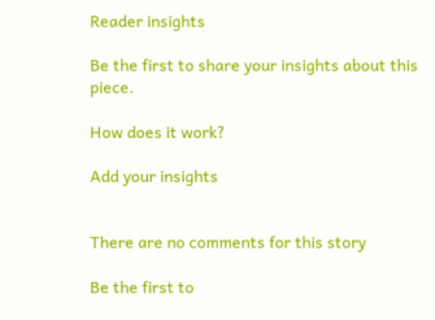Reader insights

Be the first to share your insights about this piece.

How does it work?

Add your insights


There are no comments for this story

Be the first to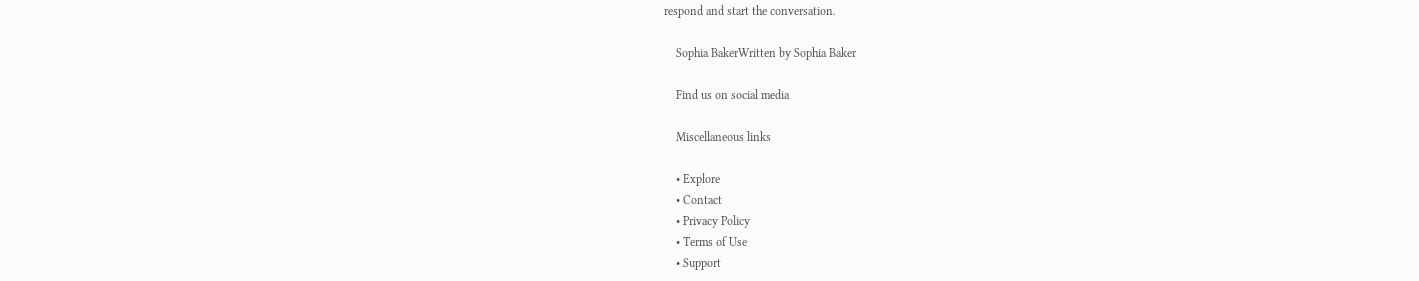respond and start the conversation.

    Sophia BakerWritten by Sophia Baker

    Find us on social media

    Miscellaneous links

    • Explore
    • Contact
    • Privacy Policy
    • Terms of Use
    • Support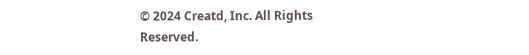© 2024 Creatd, Inc. All Rights Reserved.